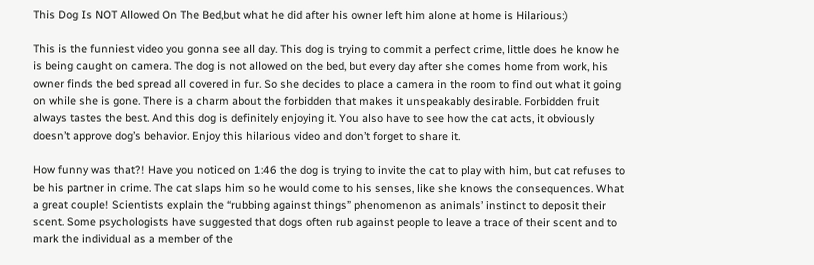This Dog Is NOT Allowed On The Bed,but what he did after his owner left him alone at home is Hilarious:)

This is the funniest video you gonna see all day. This dog is trying to commit a perfect crime, little does he know he is being caught on camera. The dog is not allowed on the bed, but every day after she comes home from work, his owner finds the bed spread all covered in fur. So she decides to place a camera in the room to find out what it going on while she is gone. There is a charm about the forbidden that makes it unspeakably desirable. Forbidden fruit always tastes the best. And this dog is definitely enjoying it. You also have to see how the cat acts, it obviously doesn’t approve dog’s behavior. Enjoy this hilarious video and don’t forget to share it.

How funny was that?! Have you noticed on 1:46 the dog is trying to invite the cat to play with him, but cat refuses to be his partner in crime. The cat slaps him so he would come to his senses, like she knows the consequences. What a great couple! Scientists explain the “rubbing against things” phenomenon as animals’ instinct to deposit their scent. Some psychologists have suggested that dogs often rub against people to leave a trace of their scent and to mark the individual as a member of the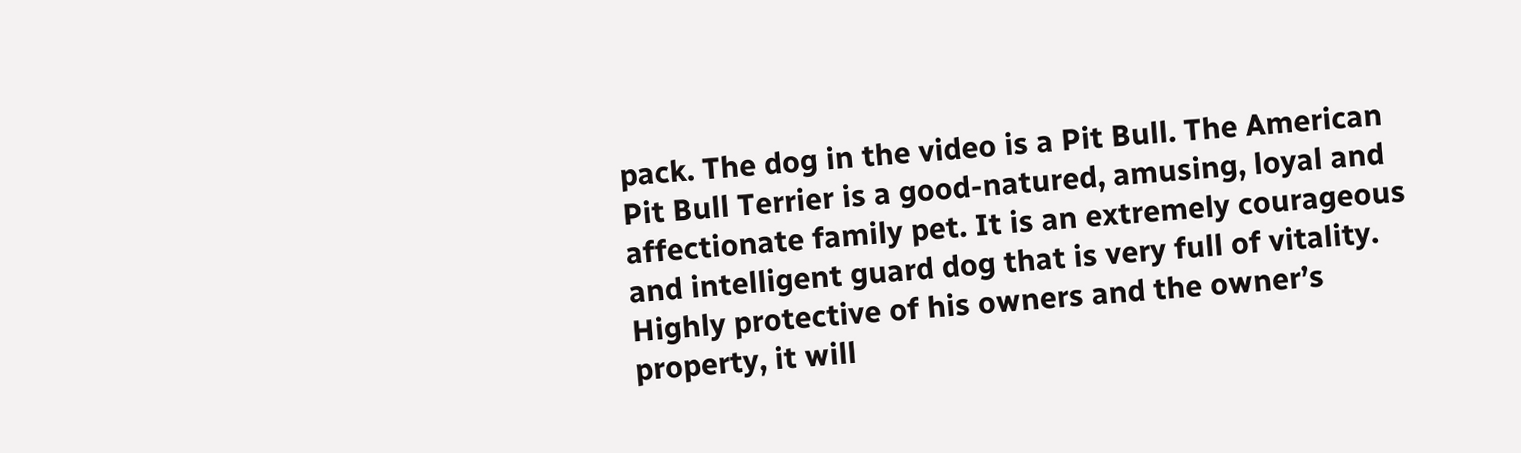pack. The dog in the video is a Pit Bull. The American Pit Bull Terrier is a good-natured, amusing, loyal and affectionate family pet. It is an extremely courageous and intelligent guard dog that is very full of vitality. Highly protective of his owners and the owner’s property, it will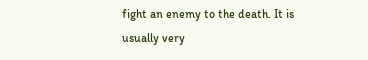fight an enemy to the death. It is usually very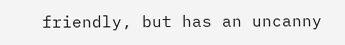friendly, but has an uncanny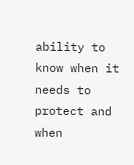ability to know when it needs to protect and when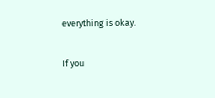everything is okay.

If you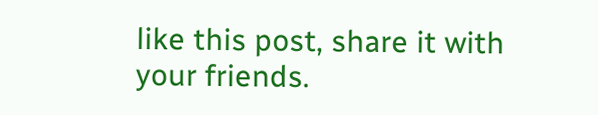like this post, share it with your friends.